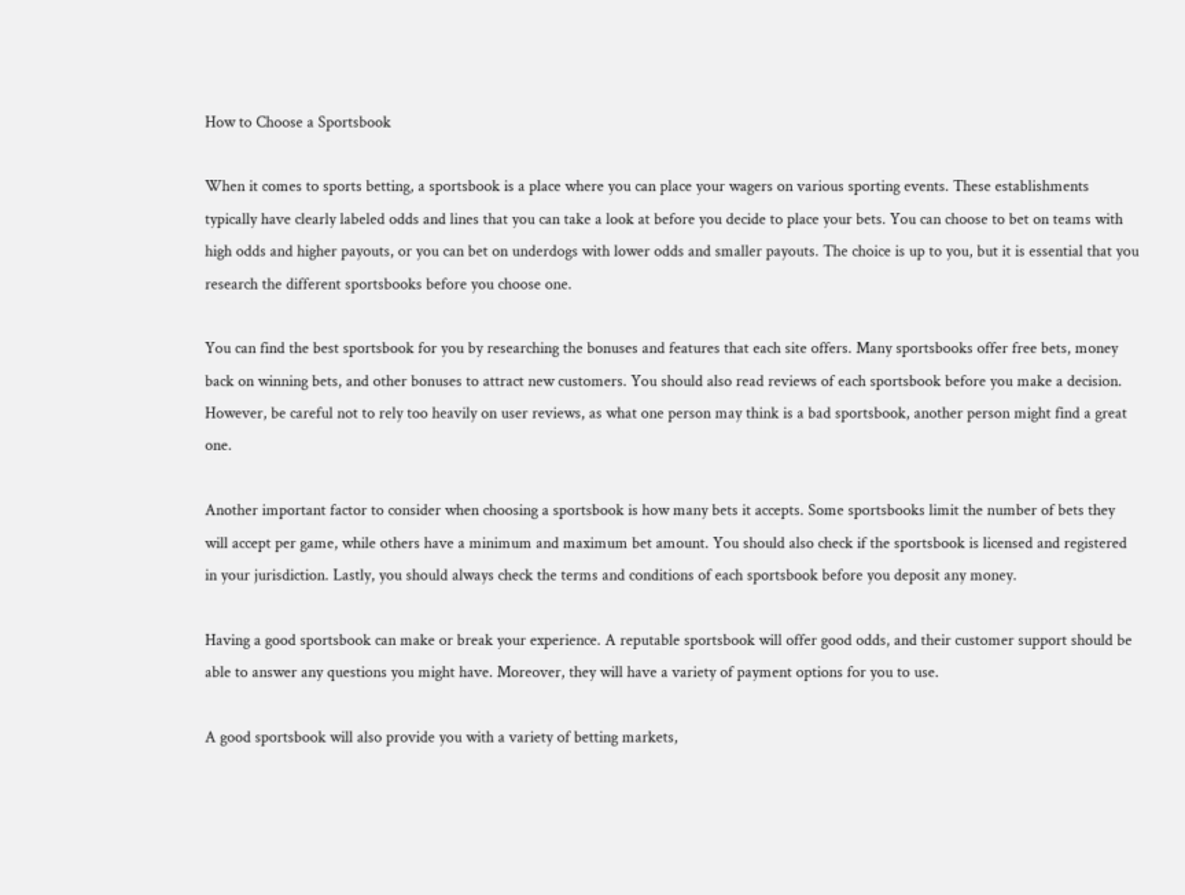How to Choose a Sportsbook

When it comes to sports betting, a sportsbook is a place where you can place your wagers on various sporting events. These establishments typically have clearly labeled odds and lines that you can take a look at before you decide to place your bets. You can choose to bet on teams with high odds and higher payouts, or you can bet on underdogs with lower odds and smaller payouts. The choice is up to you, but it is essential that you research the different sportsbooks before you choose one.

You can find the best sportsbook for you by researching the bonuses and features that each site offers. Many sportsbooks offer free bets, money back on winning bets, and other bonuses to attract new customers. You should also read reviews of each sportsbook before you make a decision. However, be careful not to rely too heavily on user reviews, as what one person may think is a bad sportsbook, another person might find a great one.

Another important factor to consider when choosing a sportsbook is how many bets it accepts. Some sportsbooks limit the number of bets they will accept per game, while others have a minimum and maximum bet amount. You should also check if the sportsbook is licensed and registered in your jurisdiction. Lastly, you should always check the terms and conditions of each sportsbook before you deposit any money.

Having a good sportsbook can make or break your experience. A reputable sportsbook will offer good odds, and their customer support should be able to answer any questions you might have. Moreover, they will have a variety of payment options for you to use.

A good sportsbook will also provide you with a variety of betting markets,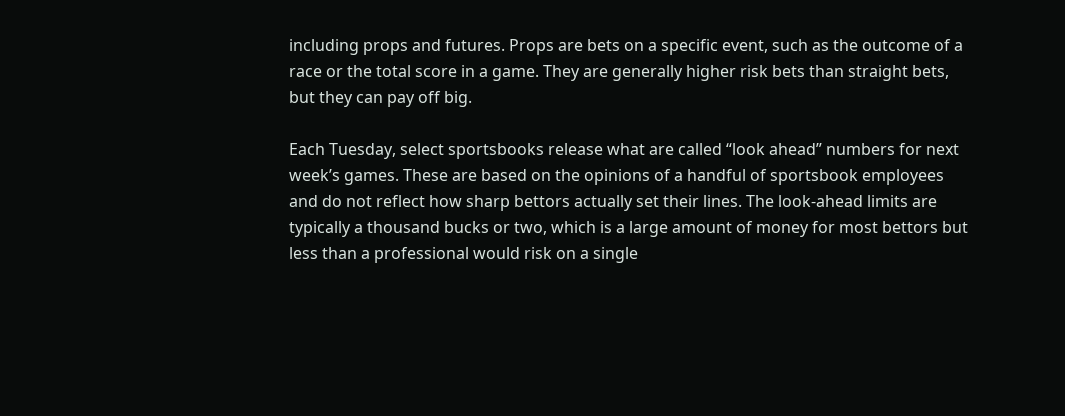including props and futures. Props are bets on a specific event, such as the outcome of a race or the total score in a game. They are generally higher risk bets than straight bets, but they can pay off big.

Each Tuesday, select sportsbooks release what are called “look ahead” numbers for next week’s games. These are based on the opinions of a handful of sportsbook employees and do not reflect how sharp bettors actually set their lines. The look-ahead limits are typically a thousand bucks or two, which is a large amount of money for most bettors but less than a professional would risk on a single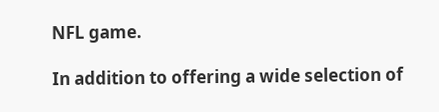NFL game.

In addition to offering a wide selection of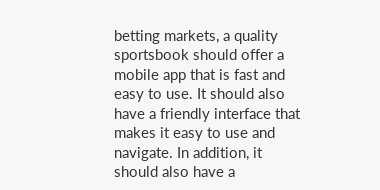betting markets, a quality sportsbook should offer a mobile app that is fast and easy to use. It should also have a friendly interface that makes it easy to use and navigate. In addition, it should also have a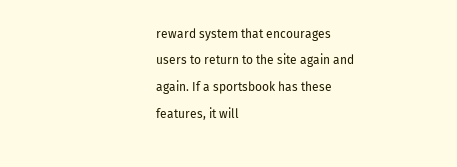reward system that encourages users to return to the site again and again. If a sportsbook has these features, it will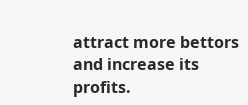attract more bettors and increase its profits.